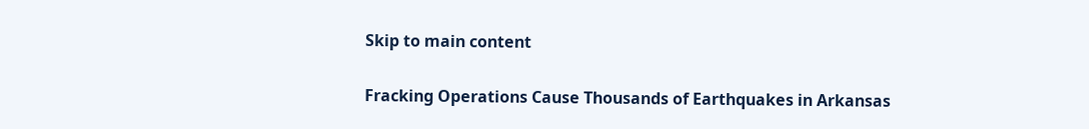Skip to main content

Fracking Operations Cause Thousands of Earthquakes in Arkansas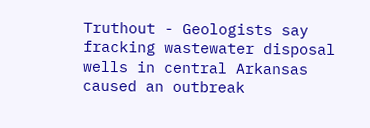Truthout - Geologists say fracking wastewater disposal wells in central Arkansas caused an outbreak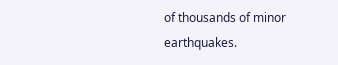of thousands of minor earthquakes.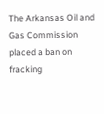The Arkansas Oil and Gas Commission placed a ban on fracking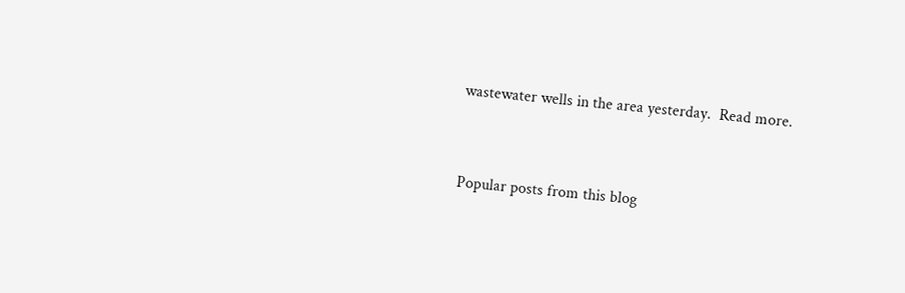wastewater wells in the area yesterday.  Read more.


Popular posts from this blog